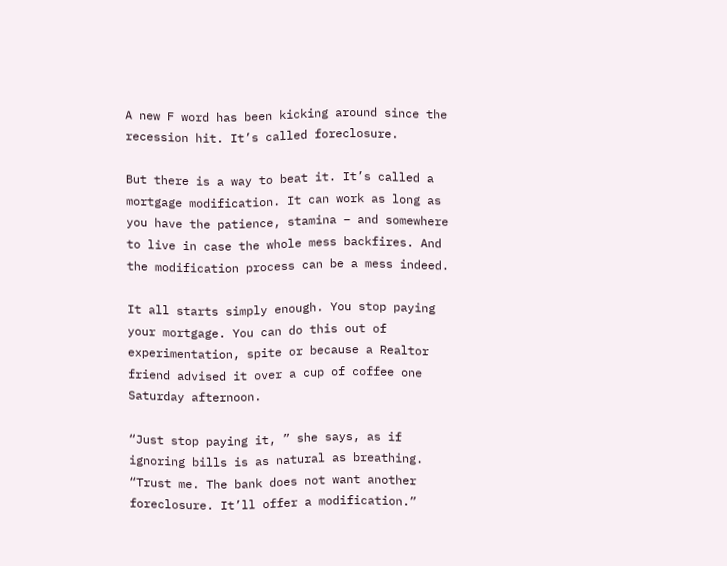A new F word has been kicking around since the recession hit. It’s called foreclosure.

But there is a way to beat it. It’s called a mortgage modification. It can work as long as you have the patience, stamina – and somewhere to live in case the whole mess backfires. And the modification process can be a mess indeed.

It all starts simply enough. You stop paying your mortgage. You can do this out of experimentation, spite or because a Realtor friend advised it over a cup of coffee one Saturday afternoon.

“Just stop paying it, ” she says, as if ignoring bills is as natural as breathing. “Trust me. The bank does not want another foreclosure. It’ll offer a modification.”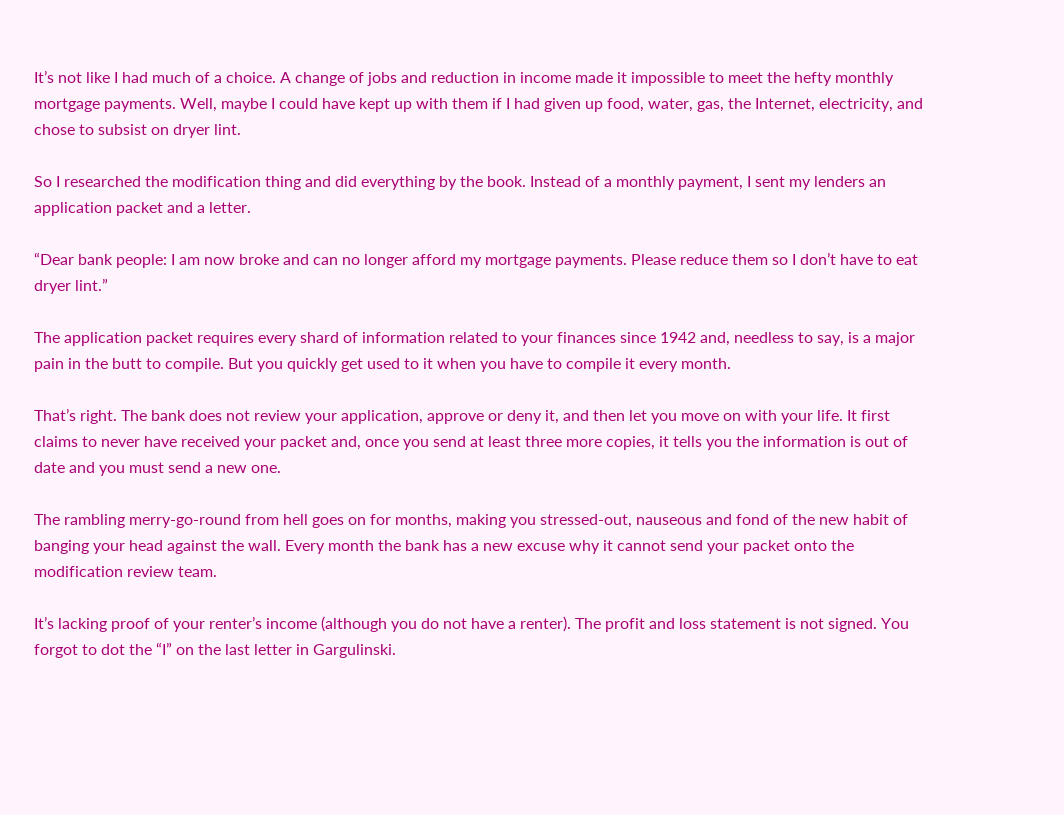It’s not like I had much of a choice. A change of jobs and reduction in income made it impossible to meet the hefty monthly mortgage payments. Well, maybe I could have kept up with them if I had given up food, water, gas, the Internet, electricity, and chose to subsist on dryer lint.

So I researched the modification thing and did everything by the book. Instead of a monthly payment, I sent my lenders an application packet and a letter.

“Dear bank people: I am now broke and can no longer afford my mortgage payments. Please reduce them so I don’t have to eat dryer lint.”

The application packet requires every shard of information related to your finances since 1942 and, needless to say, is a major pain in the butt to compile. But you quickly get used to it when you have to compile it every month.

That’s right. The bank does not review your application, approve or deny it, and then let you move on with your life. It first claims to never have received your packet and, once you send at least three more copies, it tells you the information is out of date and you must send a new one.

The rambling merry-go-round from hell goes on for months, making you stressed-out, nauseous and fond of the new habit of banging your head against the wall. Every month the bank has a new excuse why it cannot send your packet onto the modification review team.

It’s lacking proof of your renter’s income (although you do not have a renter). The profit and loss statement is not signed. You forgot to dot the “I” on the last letter in Gargulinski.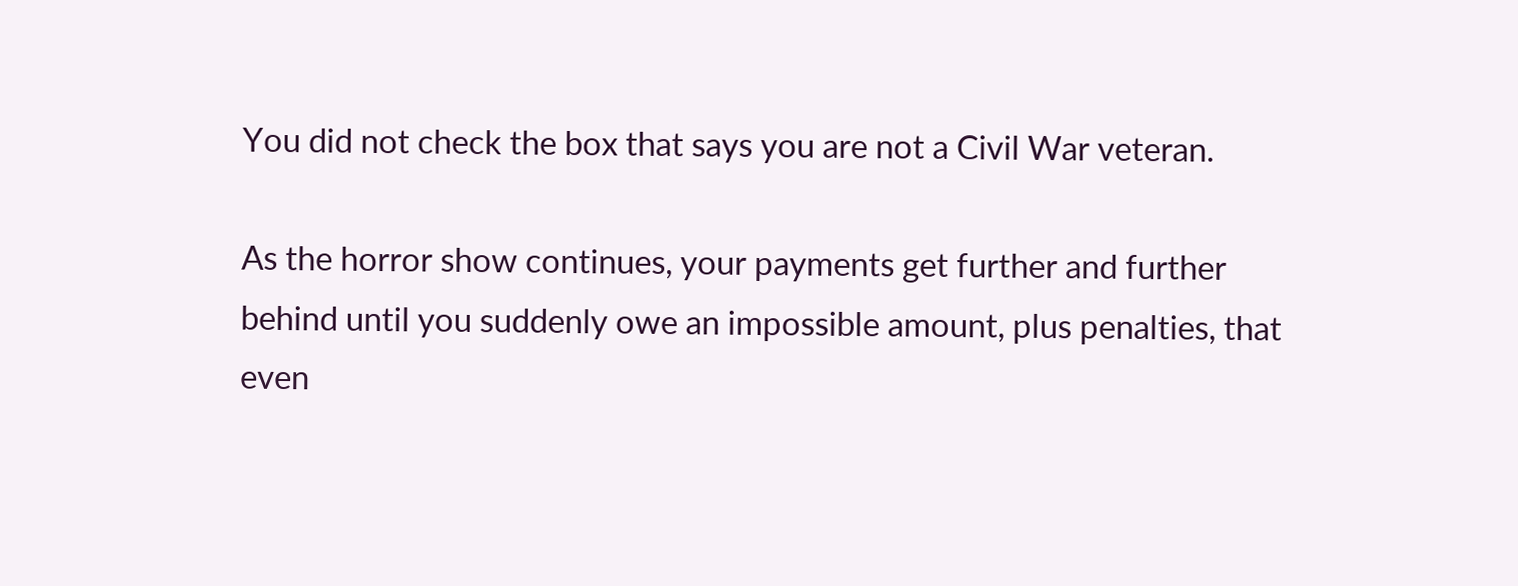You did not check the box that says you are not a Civil War veteran.

As the horror show continues, your payments get further and further behind until you suddenly owe an impossible amount, plus penalties, that even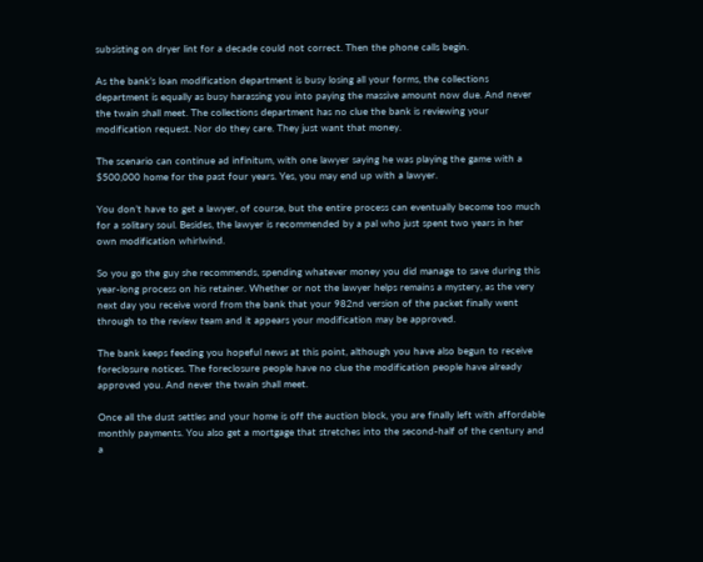subsisting on dryer lint for a decade could not correct. Then the phone calls begin.

As the bank’s loan modification department is busy losing all your forms, the collections department is equally as busy harassing you into paying the massive amount now due. And never the twain shall meet. The collections department has no clue the bank is reviewing your modification request. Nor do they care. They just want that money.

The scenario can continue ad infinitum, with one lawyer saying he was playing the game with a $500,000 home for the past four years. Yes, you may end up with a lawyer.

You don’t have to get a lawyer, of course, but the entire process can eventually become too much for a solitary soul. Besides, the lawyer is recommended by a pal who just spent two years in her own modification whirlwind.

So you go the guy she recommends, spending whatever money you did manage to save during this year-long process on his retainer. Whether or not the lawyer helps remains a mystery, as the very next day you receive word from the bank that your 982nd version of the packet finally went through to the review team and it appears your modification may be approved.

The bank keeps feeding you hopeful news at this point, although you have also begun to receive foreclosure notices. The foreclosure people have no clue the modification people have already approved you. And never the twain shall meet.

Once all the dust settles and your home is off the auction block, you are finally left with affordable monthly payments. You also get a mortgage that stretches into the second-half of the century and a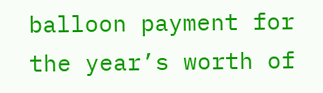balloon payment for the year’s worth of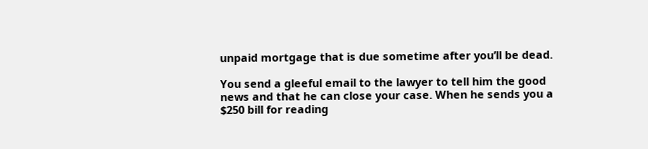unpaid mortgage that is due sometime after you’ll be dead.

You send a gleeful email to the lawyer to tell him the good news and that he can close your case. When he sends you a $250 bill for reading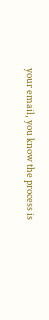your email, you know the process is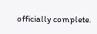officially complete.